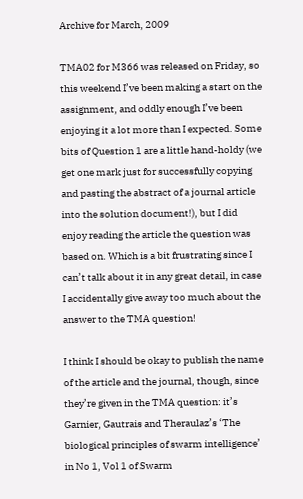Archive for March, 2009

TMA02 for M366 was released on Friday, so this weekend I’ve been making a start on the assignment, and oddly enough I’ve been enjoying it a lot more than I expected. Some bits of Question 1 are a little hand-holdy (we get one mark just for successfully copying and pasting the abstract of a journal article into the solution document!), but I did enjoy reading the article the question was based on. Which is a bit frustrating since I can’t talk about it in any great detail, in case I accidentally give away too much about the answer to the TMA question!

I think I should be okay to publish the name of the article and the journal, though, since they’re given in the TMA question: it’s Garnier, Gautrais and Theraulaz’s ‘The biological principles of swarm intelligence’ in No 1, Vol 1 of Swarm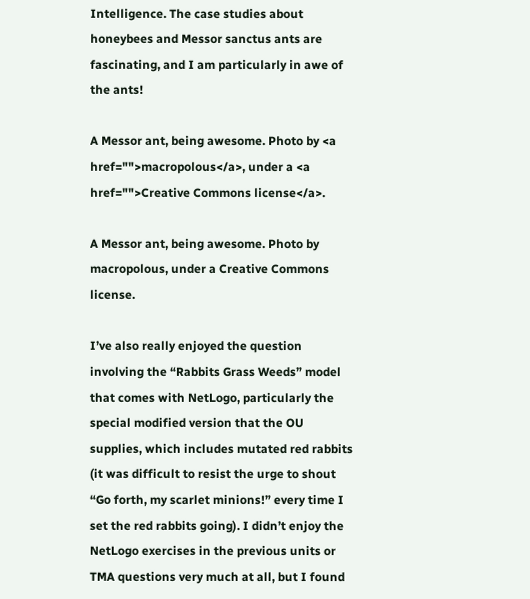Intelligence. The case studies about honeybees and Messor sanctus ants are fascinating, and I am particularly in awe of the ants!

A Messor ant, being awesome. Photo by <a href="">macropolous</a>, under a <a href="">Creative Commons license</a>.

A Messor ant, being awesome. Photo by macropolous, under a Creative Commons license.

I’ve also really enjoyed the question involving the “Rabbits Grass Weeds” model that comes with NetLogo, particularly the special modified version that the OU supplies, which includes mutated red rabbits (it was difficult to resist the urge to shout “Go forth, my scarlet minions!” every time I set the red rabbits going). I didn’t enjoy the NetLogo exercises in the previous units or TMA questions very much at all, but I found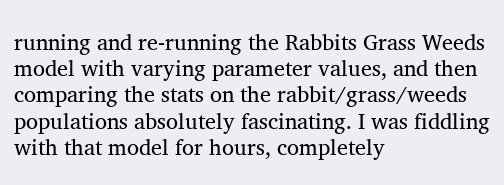running and re-running the Rabbits Grass Weeds model with varying parameter values, and then comparing the stats on the rabbit/grass/weeds populations absolutely fascinating. I was fiddling with that model for hours, completely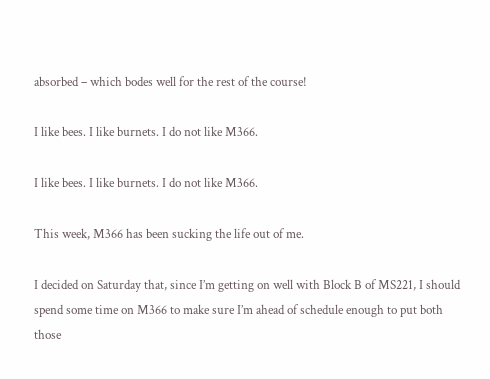absorbed – which bodes well for the rest of the course!

I like bees. I like burnets. I do not like M366.

I like bees. I like burnets. I do not like M366.

This week, M366 has been sucking the life out of me.

I decided on Saturday that, since I’m getting on well with Block B of MS221, I should spend some time on M366 to make sure I’m ahead of schedule enough to put both those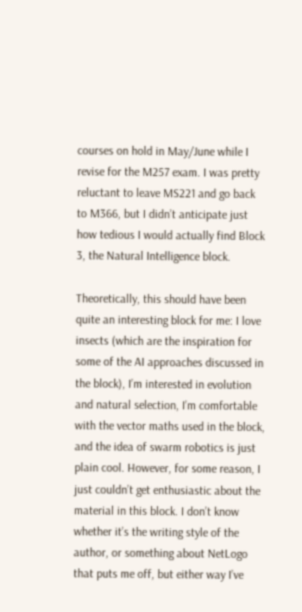courses on hold in May/June while I revise for the M257 exam. I was pretty reluctant to leave MS221 and go back to M366, but I didn’t anticipate just how tedious I would actually find Block 3, the Natural Intelligence block.

Theoretically, this should have been quite an interesting block for me: I love insects (which are the inspiration for some of the AI approaches discussed in the block), I’m interested in evolution and natural selection, I’m comfortable with the vector maths used in the block, and the idea of swarm robotics is just plain cool. However, for some reason, I just couldn’t get enthusiastic about the material in this block. I don’t know whether it’s the writing style of the author, or something about NetLogo that puts me off, but either way I’ve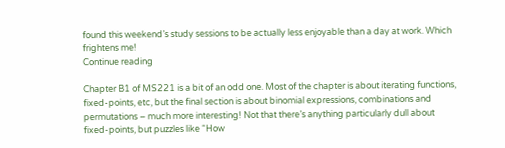found this weekend’s study sessions to be actually less enjoyable than a day at work. Which frightens me!
Continue reading

Chapter B1 of MS221 is a bit of an odd one. Most of the chapter is about iterating functions, fixed-points, etc, but the final section is about binomial expressions, combinations and permutations – much more interesting! Not that there’s anything particularly dull about fixed-points, but puzzles like “How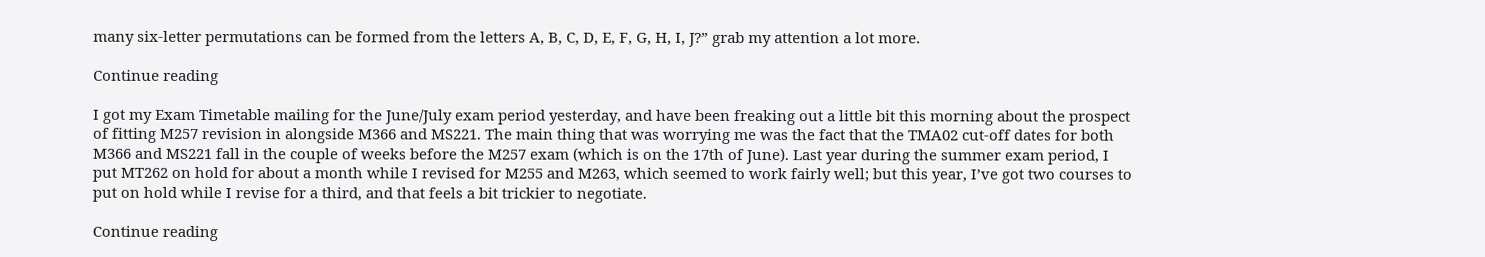many six-letter permutations can be formed from the letters A, B, C, D, E, F, G, H, I, J?” grab my attention a lot more.

Continue reading

I got my Exam Timetable mailing for the June/July exam period yesterday, and have been freaking out a little bit this morning about the prospect of fitting M257 revision in alongside M366 and MS221. The main thing that was worrying me was the fact that the TMA02 cut-off dates for both M366 and MS221 fall in the couple of weeks before the M257 exam (which is on the 17th of June). Last year during the summer exam period, I put MT262 on hold for about a month while I revised for M255 and M263, which seemed to work fairly well; but this year, I’ve got two courses to put on hold while I revise for a third, and that feels a bit trickier to negotiate.

Continue reading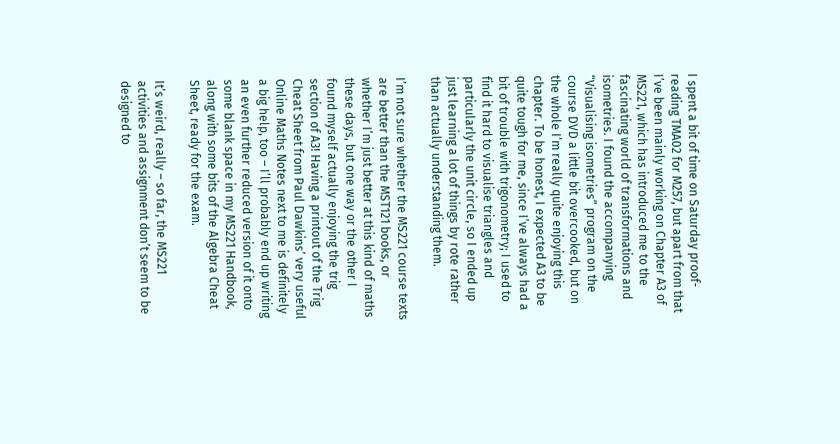I spent a bit of time on Saturday proof-reading TMA02 for M257, but apart from that I’ve been mainly working on Chapter A3 of MS221, which has introduced me to the fascinating world of transformations and isometries. I found the accompanying “Visualising isometries” program on the course DVD a little bit overcooked, but on the whole I’m really quite enjoying this chapter. To be honest, I expected A3 to be quite tough for me, since I’ve always had a bit of trouble with trigonometry; I used to find it hard to visualise triangles and particularly the unit circle, so I ended up just learning a lot of things by rote rather than actually understanding them.

I’m not sure whether the MS221 course texts are better than the MST121 books, or whether I’m just better at this kind of maths these days, but one way or the other I found myself actually enjoying the trig section of A3! Having a printout of the Trig Cheat Sheet from Paul Dawkins’ very useful Online Maths Notes next to me is definitely a big help, too – I’ll probably end up writing an even further reduced version of it onto some blank space in my MS221 Handbook, along with some bits of the Algebra Cheat Sheet, ready for the exam.

It’s weird, really – so far, the MS221 activities and assignment don’t seem to be designed to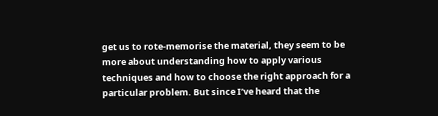get us to rote-memorise the material, they seem to be more about understanding how to apply various techniques and how to choose the right approach for a particular problem. But since I’ve heard that the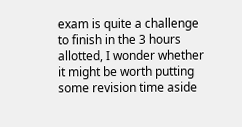exam is quite a challenge to finish in the 3 hours allotted, I wonder whether it might be worth putting some revision time aside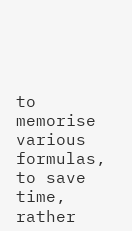to memorise various formulas, to save time, rather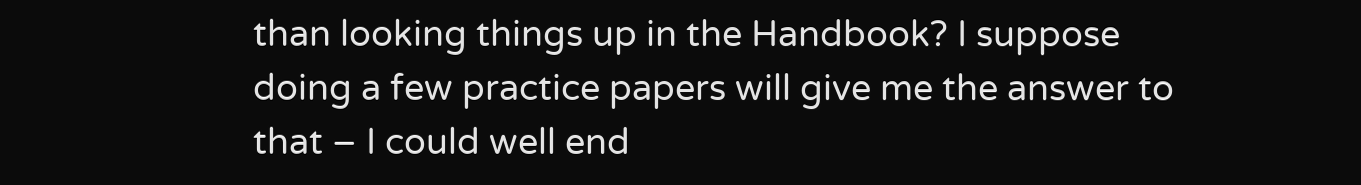than looking things up in the Handbook? I suppose doing a few practice papers will give me the answer to that – I could well end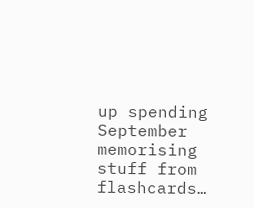up spending September memorising stuff from flashcards…